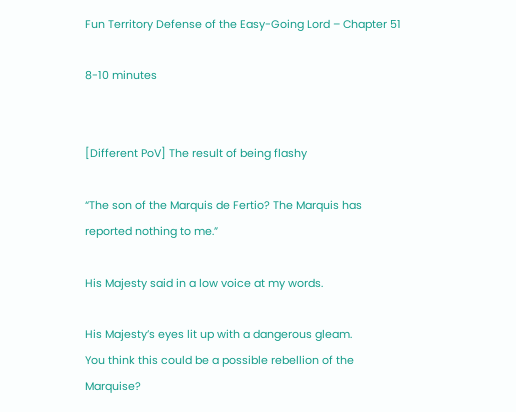Fun Territory Defense of the Easy-Going Lord – Chapter 51

8-10 minutes


[Different PoV] The result of being flashy

“The son of the Marquis de Fertio? The Marquis has reported nothing to me.”

His Majesty said in a low voice at my words.

His Majesty’s eyes lit up with a dangerous gleam.
You think this could be a possible rebellion of the Marquise?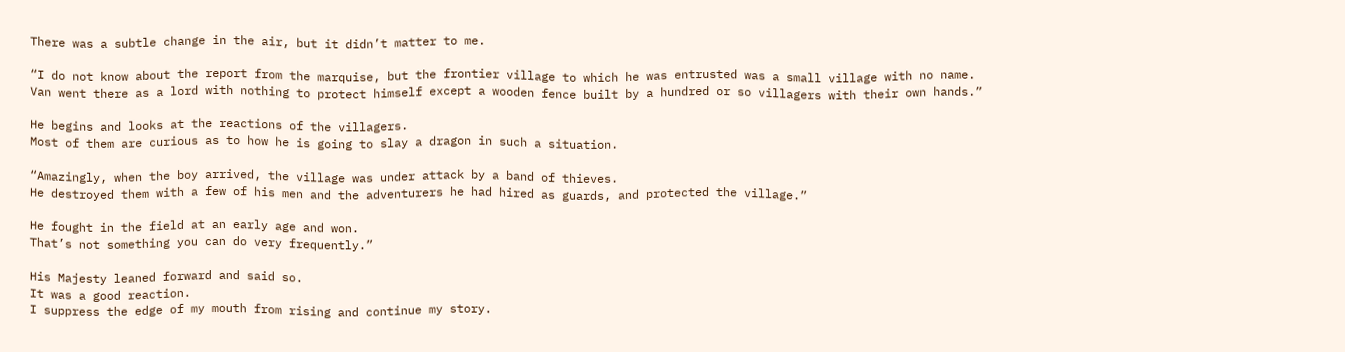There was a subtle change in the air, but it didn’t matter to me.

“I do not know about the report from the marquise, but the frontier village to which he was entrusted was a small village with no name.
Van went there as a lord with nothing to protect himself except a wooden fence built by a hundred or so villagers with their own hands.”

He begins and looks at the reactions of the villagers.
Most of them are curious as to how he is going to slay a dragon in such a situation.

“Amazingly, when the boy arrived, the village was under attack by a band of thieves.
He destroyed them with a few of his men and the adventurers he had hired as guards, and protected the village.”

He fought in the field at an early age and won.
That’s not something you can do very frequently.”

His Majesty leaned forward and said so.
It was a good reaction.
I suppress the edge of my mouth from rising and continue my story.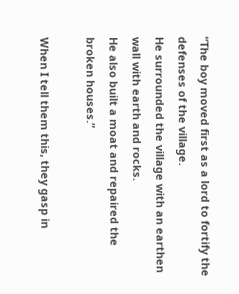“The boy moved first as a lord to fortify the defenses of the village.
He surrounded the village with an earthen wall with earth and rocks.
He also built a moat and repaired the broken houses.”

When I tell them this, they gasp in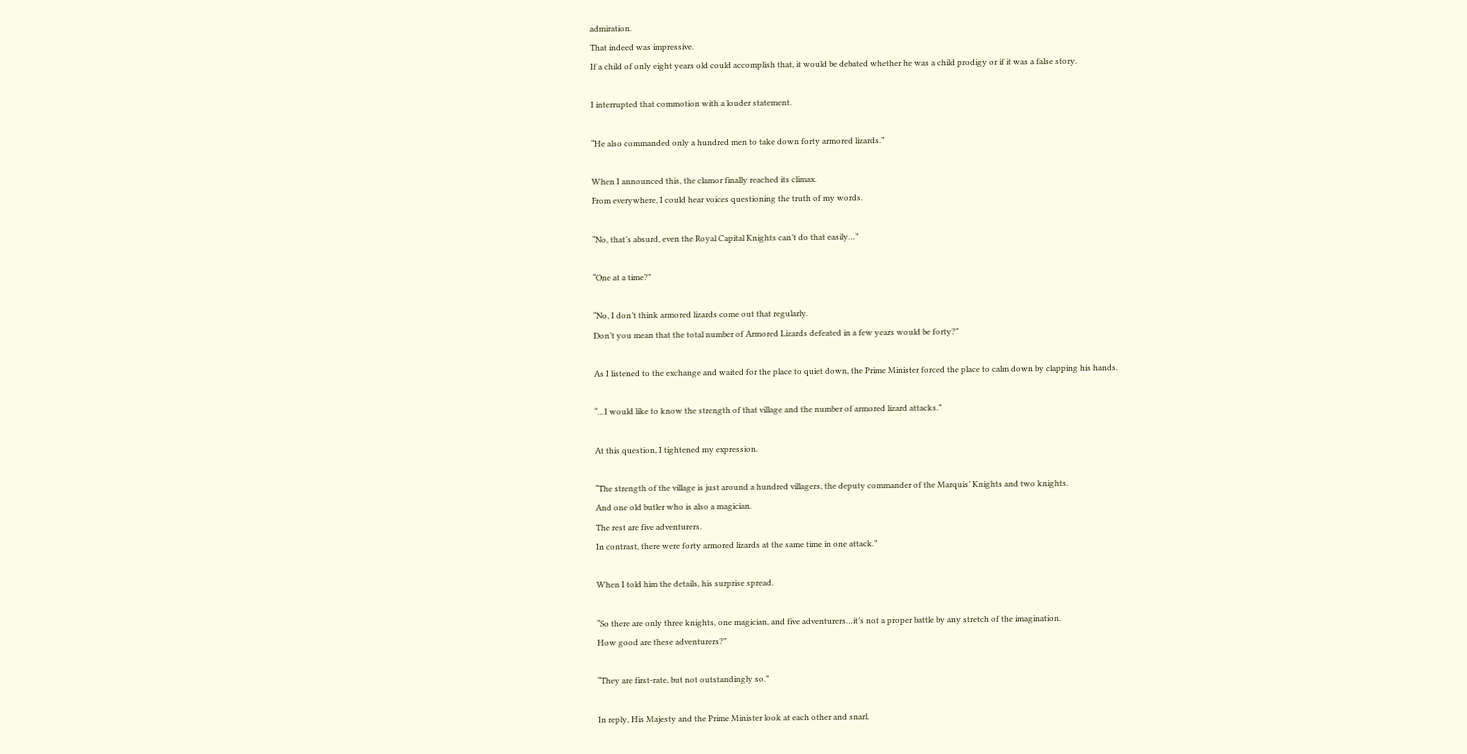admiration.
That indeed was impressive.
If a child of only eight years old could accomplish that, it would be debated whether he was a child prodigy or if it was a false story.

I interrupted that commotion with a louder statement.

“He also commanded only a hundred men to take down forty armored lizards.”

When I announced this, the clamor finally reached its climax.
From everywhere, I could hear voices questioning the truth of my words.

“No, that’s absurd, even the Royal Capital Knights can’t do that easily…”

“One at a time?”

“No, I don’t think armored lizards come out that regularly.
Don’t you mean that the total number of Armored Lizards defeated in a few years would be forty?”

As I listened to the exchange and waited for the place to quiet down, the Prime Minister forced the place to calm down by clapping his hands.

“…I would like to know the strength of that village and the number of armored lizard attacks.”

At this question, I tightened my expression.

“The strength of the village is just around a hundred villagers, the deputy commander of the Marquis’ Knights and two knights.
And one old butler who is also a magician.
The rest are five adventurers.
In contrast, there were forty armored lizards at the same time in one attack.”

When I told him the details, his surprise spread.

“So there are only three knights, one magician, and five adventurers…it’s not a proper battle by any stretch of the imagination.
How good are these adventurers?”

“They are first-rate, but not outstandingly so.”

In reply, His Majesty and the Prime Minister look at each other and snarl.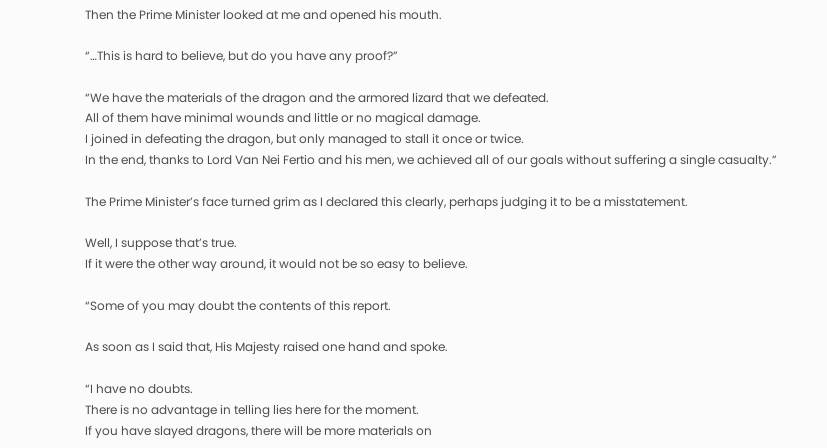Then the Prime Minister looked at me and opened his mouth.

“…This is hard to believe, but do you have any proof?”

“We have the materials of the dragon and the armored lizard that we defeated.
All of them have minimal wounds and little or no magical damage.
I joined in defeating the dragon, but only managed to stall it once or twice.
In the end, thanks to Lord Van Nei Fertio and his men, we achieved all of our goals without suffering a single casualty.”

The Prime Minister’s face turned grim as I declared this clearly, perhaps judging it to be a misstatement.

Well, I suppose that’s true.
If it were the other way around, it would not be so easy to believe.

“Some of you may doubt the contents of this report.

As soon as I said that, His Majesty raised one hand and spoke.

“I have no doubts.
There is no advantage in telling lies here for the moment.
If you have slayed dragons, there will be more materials on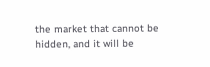the market that cannot be hidden, and it will be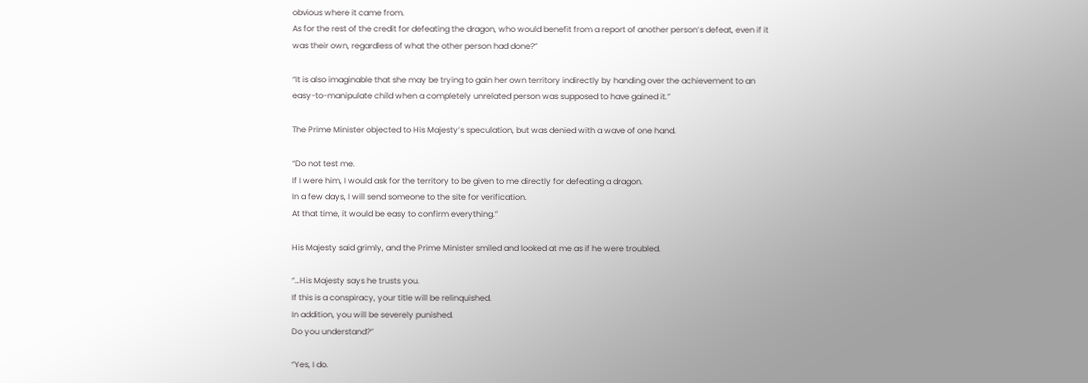obvious where it came from.
As for the rest of the credit for defeating the dragon, who would benefit from a report of another person’s defeat, even if it was their own, regardless of what the other person had done?”

“It is also imaginable that she may be trying to gain her own territory indirectly by handing over the achievement to an easy-to-manipulate child when a completely unrelated person was supposed to have gained it.”

The Prime Minister objected to His Majesty’s speculation, but was denied with a wave of one hand.

“Do not test me.
If I were him, I would ask for the territory to be given to me directly for defeating a dragon.
In a few days, I will send someone to the site for verification.
At that time, it would be easy to confirm everything.”

His Majesty said grimly, and the Prime Minister smiled and looked at me as if he were troubled.

“…His Majesty says he trusts you.
If this is a conspiracy, your title will be relinquished.
In addition, you will be severely punished.
Do you understand?”

“Yes, I do.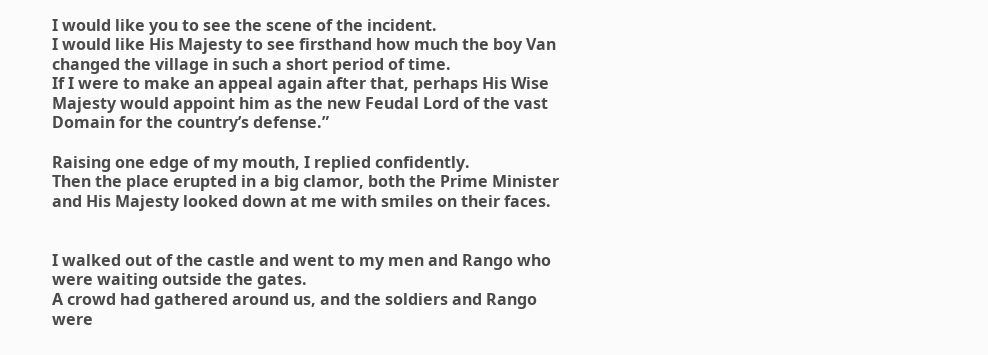I would like you to see the scene of the incident.
I would like His Majesty to see firsthand how much the boy Van changed the village in such a short period of time.
If I were to make an appeal again after that, perhaps His Wise Majesty would appoint him as the new Feudal Lord of the vast Domain for the country’s defense.”

Raising one edge of my mouth, I replied confidently.
Then the place erupted in a big clamor, both the Prime Minister and His Majesty looked down at me with smiles on their faces.


I walked out of the castle and went to my men and Rango who were waiting outside the gates.
A crowd had gathered around us, and the soldiers and Rango were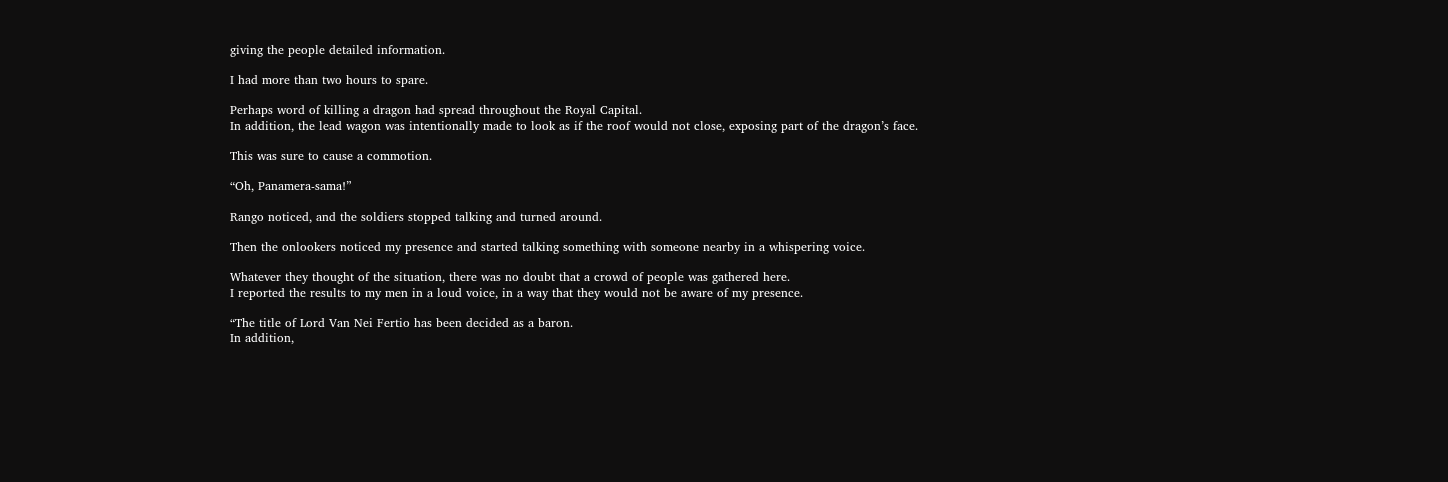giving the people detailed information.

I had more than two hours to spare.

Perhaps word of killing a dragon had spread throughout the Royal Capital.
In addition, the lead wagon was intentionally made to look as if the roof would not close, exposing part of the dragon’s face.

This was sure to cause a commotion.

“Oh, Panamera-sama!”

Rango noticed, and the soldiers stopped talking and turned around.

Then the onlookers noticed my presence and started talking something with someone nearby in a whispering voice.

Whatever they thought of the situation, there was no doubt that a crowd of people was gathered here.
I reported the results to my men in a loud voice, in a way that they would not be aware of my presence.

“The title of Lord Van Nei Fertio has been decided as a baron.
In addition,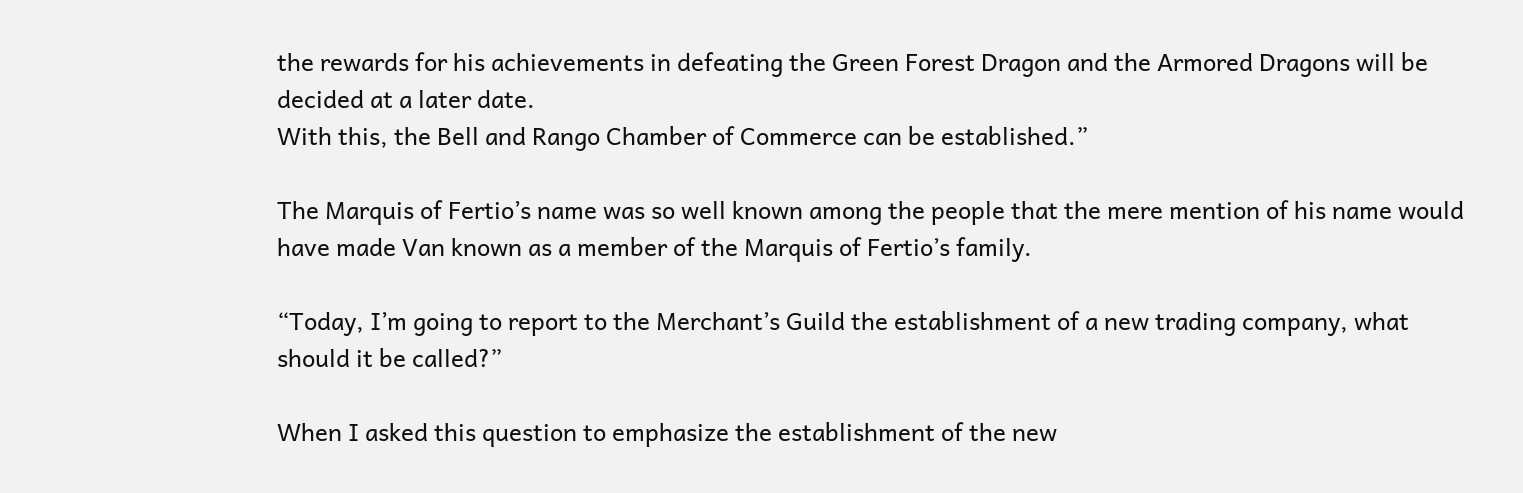the rewards for his achievements in defeating the Green Forest Dragon and the Armored Dragons will be decided at a later date.
With this, the Bell and Rango Chamber of Commerce can be established.”

The Marquis of Fertio’s name was so well known among the people that the mere mention of his name would have made Van known as a member of the Marquis of Fertio’s family.

“Today, I’m going to report to the Merchant’s Guild the establishment of a new trading company, what should it be called?”

When I asked this question to emphasize the establishment of the new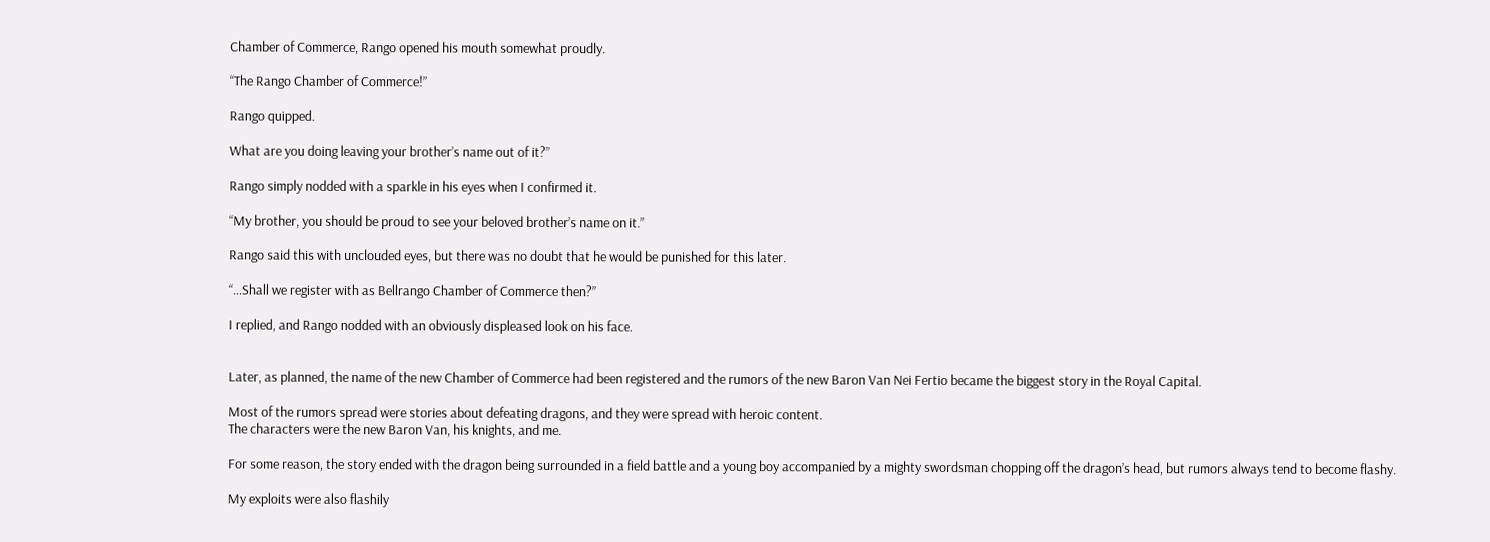Chamber of Commerce, Rango opened his mouth somewhat proudly.

“The Rango Chamber of Commerce!”

Rango quipped.

What are you doing leaving your brother’s name out of it?”

Rango simply nodded with a sparkle in his eyes when I confirmed it.

“My brother, you should be proud to see your beloved brother’s name on it.”

Rango said this with unclouded eyes, but there was no doubt that he would be punished for this later.

“…Shall we register with as Bellrango Chamber of Commerce then?”

I replied, and Rango nodded with an obviously displeased look on his face.


Later, as planned, the name of the new Chamber of Commerce had been registered and the rumors of the new Baron Van Nei Fertio became the biggest story in the Royal Capital.

Most of the rumors spread were stories about defeating dragons, and they were spread with heroic content.
The characters were the new Baron Van, his knights, and me.

For some reason, the story ended with the dragon being surrounded in a field battle and a young boy accompanied by a mighty swordsman chopping off the dragon’s head, but rumors always tend to become flashy.

My exploits were also flashily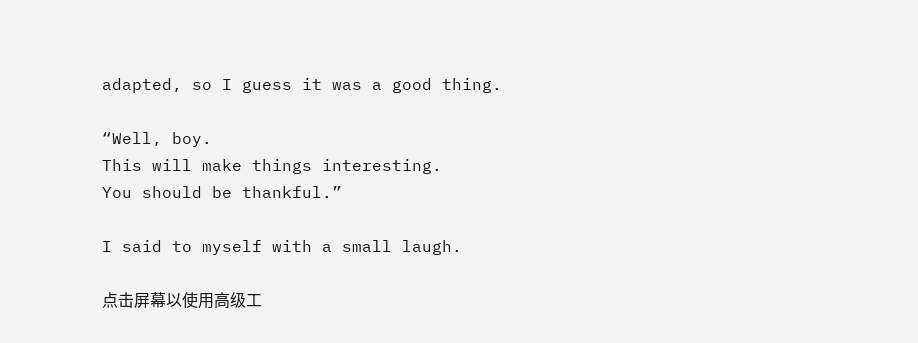adapted, so I guess it was a good thing.

“Well, boy.
This will make things interesting.
You should be thankful.”

I said to myself with a small laugh.

点击屏幕以使用高级工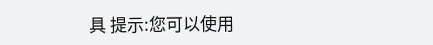具 提示:您可以使用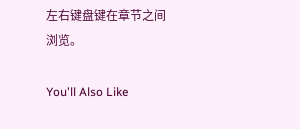左右键盘键在章节之间浏览。

You'll Also Like